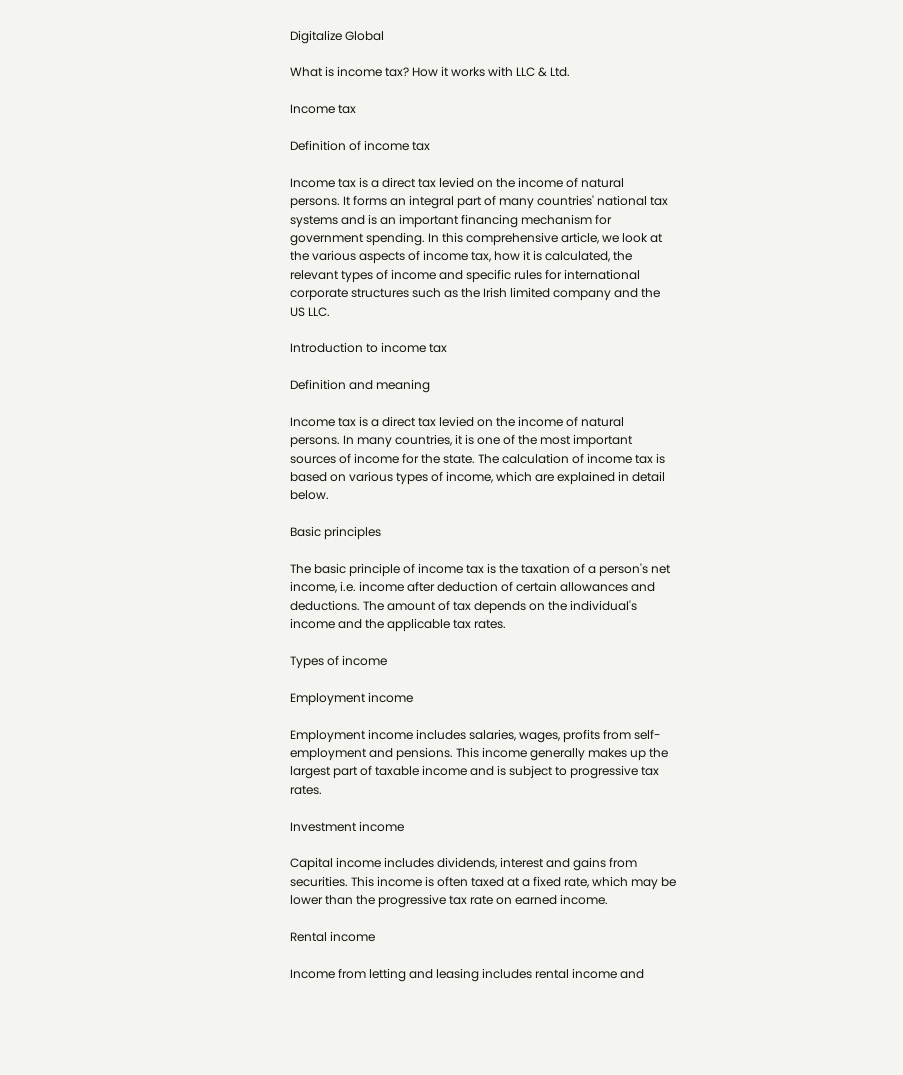Digitalize Global

What is income tax? How it works with LLC & Ltd.

Income tax

Definition of income tax

Income tax is a direct tax levied on the income of natural persons. It forms an integral part of many countries' national tax systems and is an important financing mechanism for government spending. In this comprehensive article, we look at the various aspects of income tax, how it is calculated, the relevant types of income and specific rules for international corporate structures such as the Irish limited company and the US LLC.

Introduction to income tax

Definition and meaning

Income tax is a direct tax levied on the income of natural persons. In many countries, it is one of the most important sources of income for the state. The calculation of income tax is based on various types of income, which are explained in detail below.

Basic principles

The basic principle of income tax is the taxation of a person's net income, i.e. income after deduction of certain allowances and deductions. The amount of tax depends on the individual's income and the applicable tax rates.

Types of income

Employment income

Employment income includes salaries, wages, profits from self-employment and pensions. This income generally makes up the largest part of taxable income and is subject to progressive tax rates.

Investment income

Capital income includes dividends, interest and gains from securities. This income is often taxed at a fixed rate, which may be lower than the progressive tax rate on earned income.

Rental income

Income from letting and leasing includes rental income and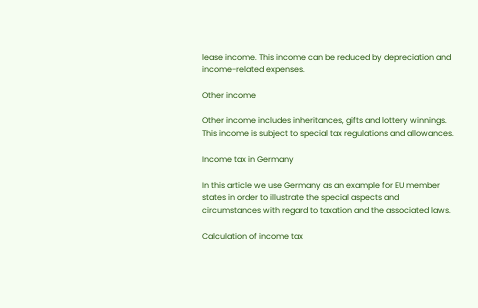lease income. This income can be reduced by depreciation and income-related expenses.

Other income

Other income includes inheritances, gifts and lottery winnings. This income is subject to special tax regulations and allowances.

Income tax in Germany

In this article we use Germany as an example for EU member states in order to illustrate the special aspects and circumstances with regard to taxation and the associated laws.

Calculation of income tax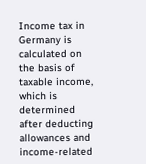Income tax in Germany is calculated on the basis of taxable income, which is determined after deducting allowances and income-related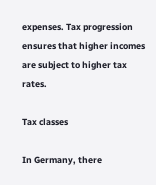expenses. Tax progression ensures that higher incomes are subject to higher tax rates.

Tax classes

In Germany, there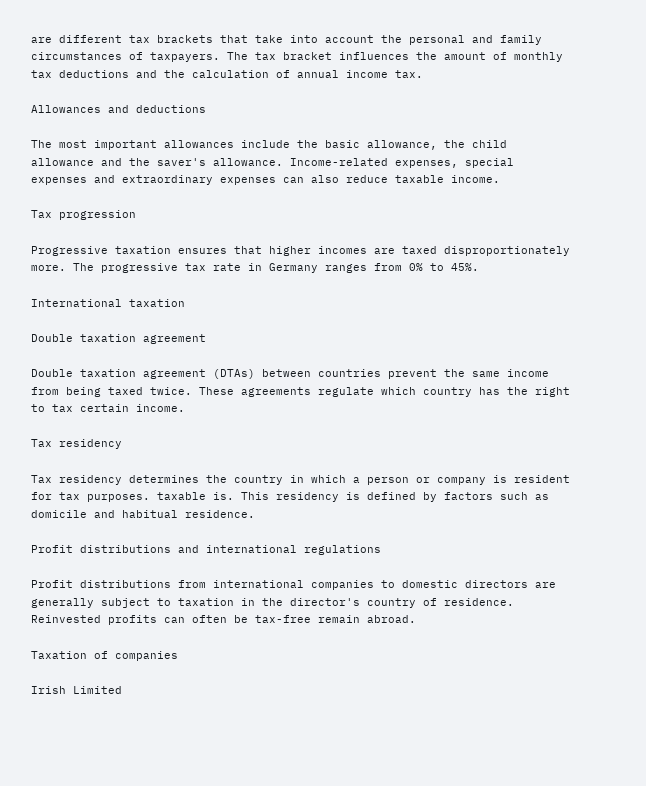are different tax brackets that take into account the personal and family circumstances of taxpayers. The tax bracket influences the amount of monthly tax deductions and the calculation of annual income tax.

Allowances and deductions

The most important allowances include the basic allowance, the child allowance and the saver's allowance. Income-related expenses, special expenses and extraordinary expenses can also reduce taxable income.

Tax progression

Progressive taxation ensures that higher incomes are taxed disproportionately more. The progressive tax rate in Germany ranges from 0% to 45%.

International taxation

Double taxation agreement

Double taxation agreement (DTAs) between countries prevent the same income from being taxed twice. These agreements regulate which country has the right to tax certain income.

Tax residency

Tax residency determines the country in which a person or company is resident for tax purposes. taxable is. This residency is defined by factors such as domicile and habitual residence.

Profit distributions and international regulations

Profit distributions from international companies to domestic directors are generally subject to taxation in the director's country of residence. Reinvested profits can often be tax-free remain abroad.

Taxation of companies

Irish Limited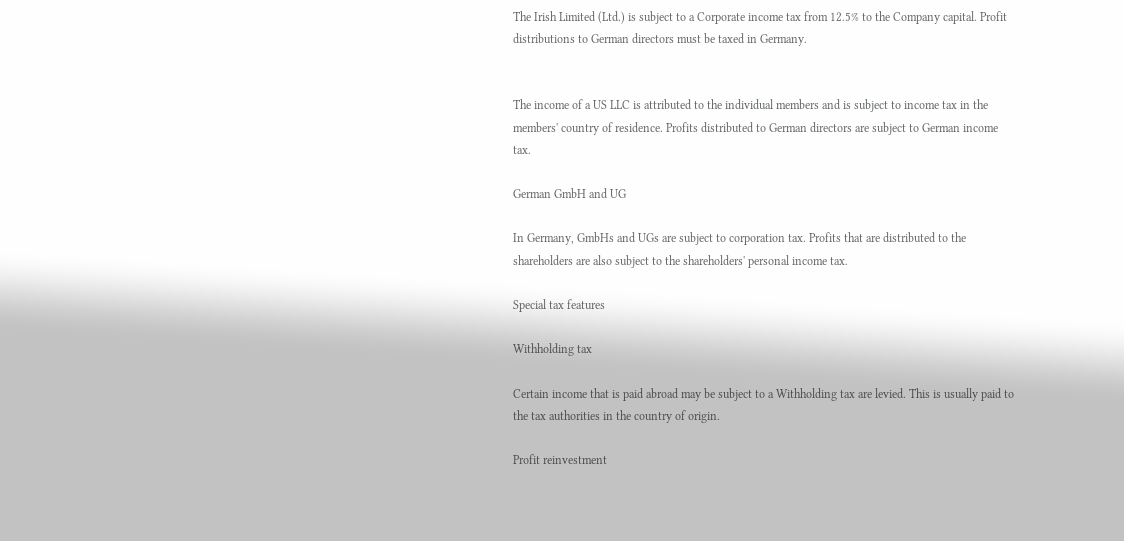The Irish Limited (Ltd.) is subject to a Corporate income tax from 12.5% to the Company capital. Profit distributions to German directors must be taxed in Germany.


The income of a US LLC is attributed to the individual members and is subject to income tax in the members' country of residence. Profits distributed to German directors are subject to German income tax.

German GmbH and UG

In Germany, GmbHs and UGs are subject to corporation tax. Profits that are distributed to the shareholders are also subject to the shareholders' personal income tax.

Special tax features

Withholding tax

Certain income that is paid abroad may be subject to a Withholding tax are levied. This is usually paid to the tax authorities in the country of origin.

Profit reinvestment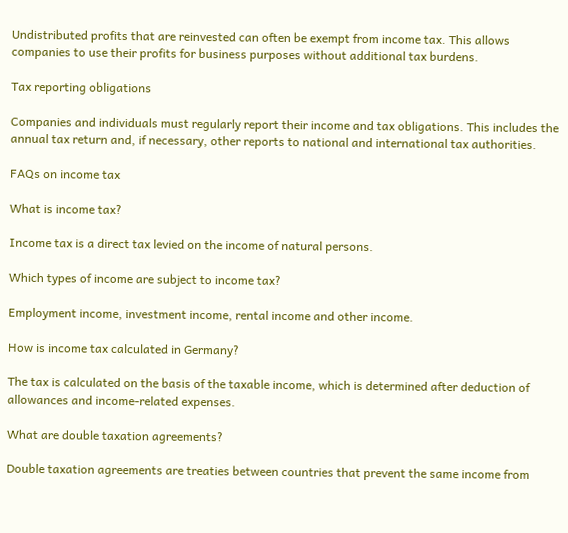Undistributed profits that are reinvested can often be exempt from income tax. This allows companies to use their profits for business purposes without additional tax burdens.

Tax reporting obligations

Companies and individuals must regularly report their income and tax obligations. This includes the annual tax return and, if necessary, other reports to national and international tax authorities.

FAQs on income tax

What is income tax?

Income tax is a direct tax levied on the income of natural persons.

Which types of income are subject to income tax?

Employment income, investment income, rental income and other income.

How is income tax calculated in Germany?

The tax is calculated on the basis of the taxable income, which is determined after deduction of allowances and income-related expenses.

What are double taxation agreements?

Double taxation agreements are treaties between countries that prevent the same income from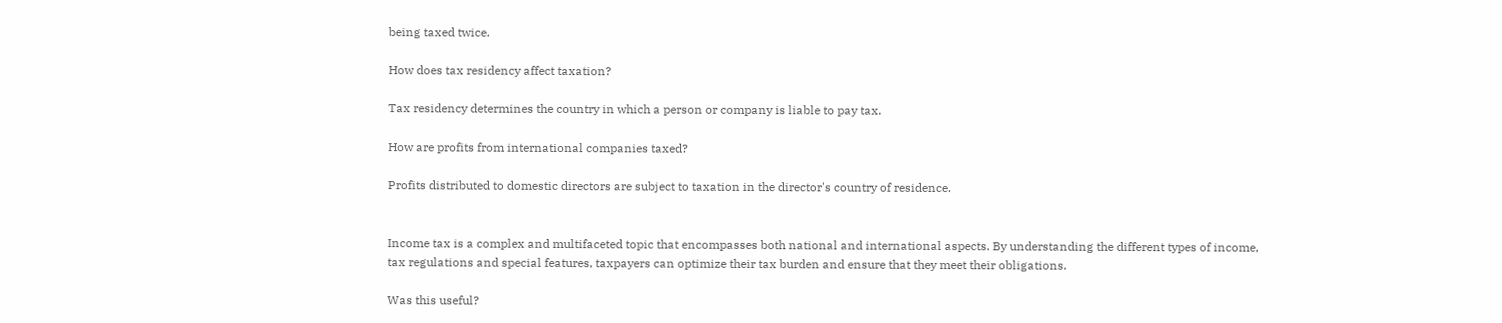being taxed twice.

How does tax residency affect taxation?

Tax residency determines the country in which a person or company is liable to pay tax.

How are profits from international companies taxed?

Profits distributed to domestic directors are subject to taxation in the director's country of residence.


Income tax is a complex and multifaceted topic that encompasses both national and international aspects. By understanding the different types of income, tax regulations and special features, taxpayers can optimize their tax burden and ensure that they meet their obligations.

Was this useful?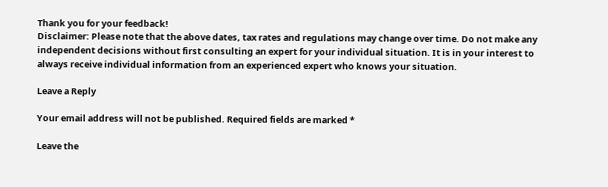Thank you for your feedback!
Disclaimer: Please note that the above dates, tax rates and regulations may change over time. Do not make any independent decisions without first consulting an expert for your individual situation. It is in your interest to always receive individual information from an experienced expert who knows your situation.

Leave a Reply

Your email address will not be published. Required fields are marked *

Leave the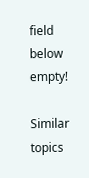field below empty!

Similar topics